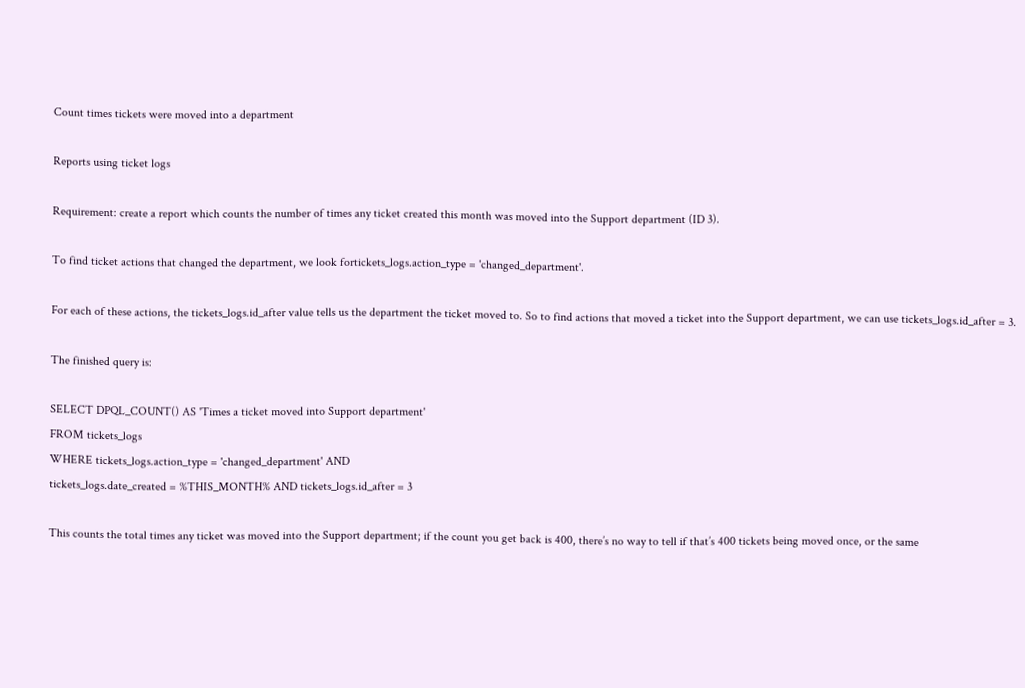Count times tickets were moved into a department

Reports using ticket logs

Requirement: create a report which counts the number of times any ticket created this month was moved into the Support department (ID 3).

To find ticket actions that changed the department, we look fortickets_logs.action_type = 'changed_department'.

For each of these actions, the tickets_logs.id_after value tells us the department the ticket moved to. So to find actions that moved a ticket into the Support department, we can use tickets_logs.id_after = 3.

The finished query is:

SELECT DPQL_COUNT() AS 'Times a ticket moved into Support department'
FROM tickets_logs
WHERE tickets_logs.action_type = 'changed_department' AND
tickets_logs.date_created = %THIS_MONTH% AND tickets_logs.id_after = 3

This counts the total times any ticket was moved into the Support department; if the count you get back is 400, there’s no way to tell if that’s 400 tickets being moved once, or the same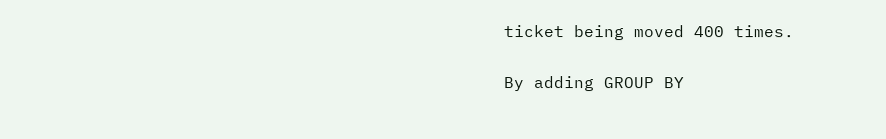ticket being moved 400 times.

By adding GROUP BY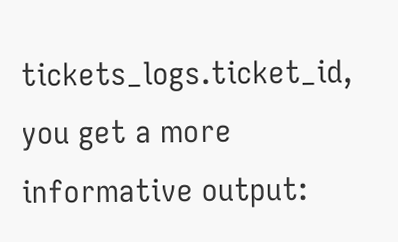tickets_logs.ticket_id, you get a more informative output: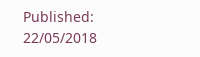Published: 22/05/2018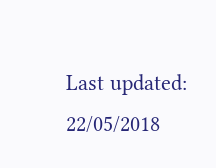Last updated: 22/05/2018